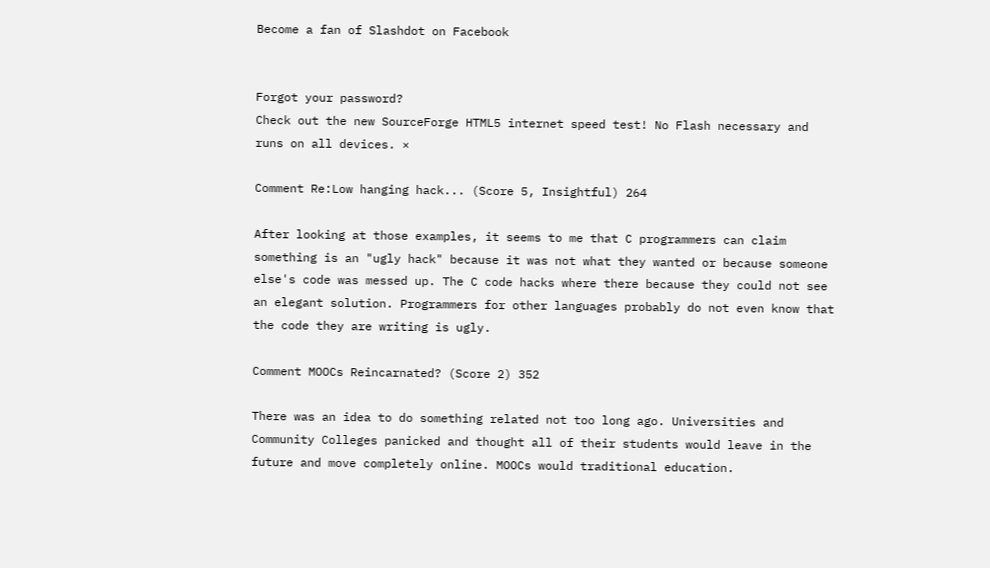Become a fan of Slashdot on Facebook


Forgot your password?
Check out the new SourceForge HTML5 internet speed test! No Flash necessary and runs on all devices. ×

Comment Re:Low hanging hack... (Score 5, Insightful) 264

After looking at those examples, it seems to me that C programmers can claim something is an "ugly hack" because it was not what they wanted or because someone else's code was messed up. The C code hacks where there because they could not see an elegant solution. Programmers for other languages probably do not even know that the code they are writing is ugly.

Comment MOOCs Reincarnated? (Score 2) 352

There was an idea to do something related not too long ago. Universities and Community Colleges panicked and thought all of their students would leave in the future and move completely online. MOOCs would traditional education.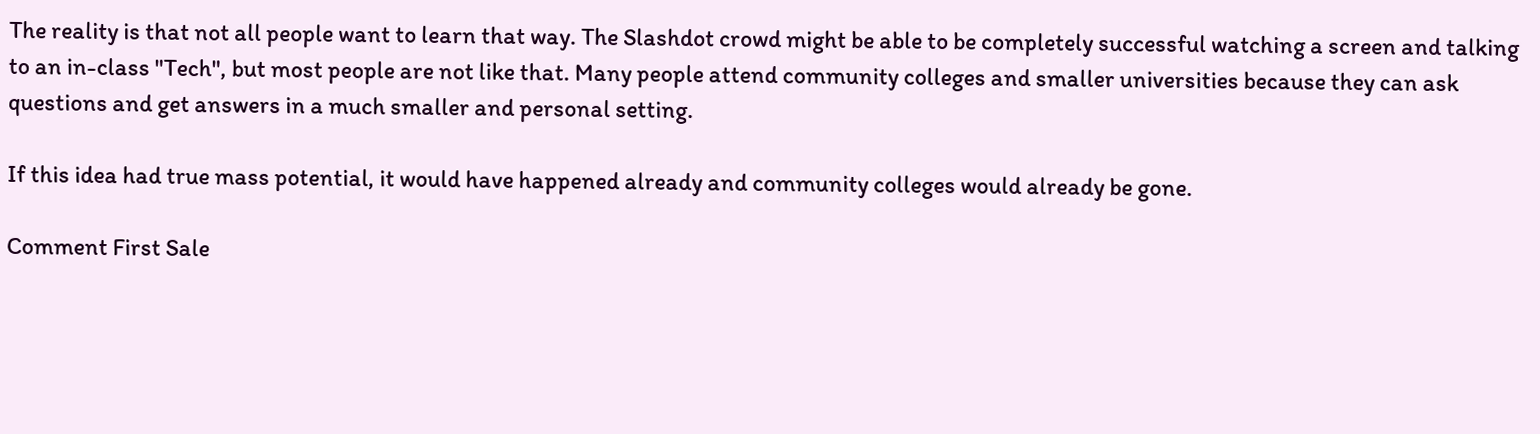The reality is that not all people want to learn that way. The Slashdot crowd might be able to be completely successful watching a screen and talking to an in-class "Tech", but most people are not like that. Many people attend community colleges and smaller universities because they can ask questions and get answers in a much smaller and personal setting.

If this idea had true mass potential, it would have happened already and community colleges would already be gone.

Comment First Sale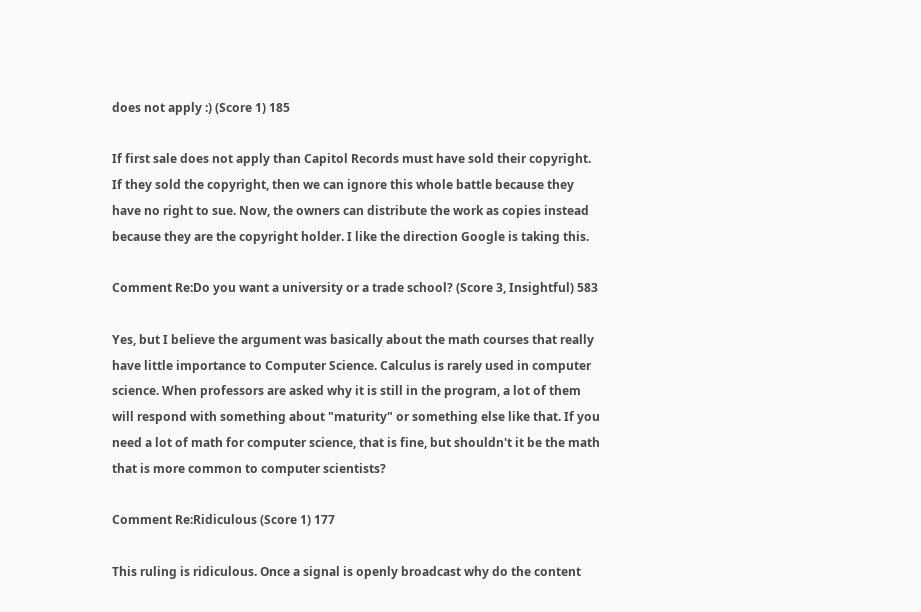does not apply :) (Score 1) 185

If first sale does not apply than Capitol Records must have sold their copyright. If they sold the copyright, then we can ignore this whole battle because they have no right to sue. Now, the owners can distribute the work as copies instead because they are the copyright holder. I like the direction Google is taking this.

Comment Re:Do you want a university or a trade school? (Score 3, Insightful) 583

Yes, but I believe the argument was basically about the math courses that really have little importance to Computer Science. Calculus is rarely used in computer science. When professors are asked why it is still in the program, a lot of them will respond with something about "maturity" or something else like that. If you need a lot of math for computer science, that is fine, but shouldn't it be the math that is more common to computer scientists?

Comment Re:Ridiculous (Score 1) 177

This ruling is ridiculous. Once a signal is openly broadcast why do the content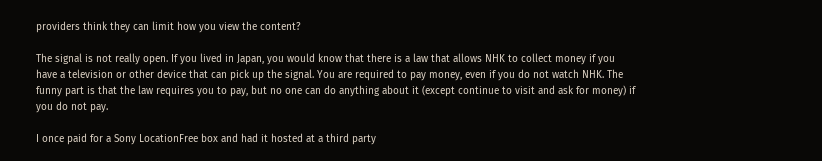providers think they can limit how you view the content?

The signal is not really open. If you lived in Japan, you would know that there is a law that allows NHK to collect money if you have a television or other device that can pick up the signal. You are required to pay money, even if you do not watch NHK. The funny part is that the law requires you to pay, but no one can do anything about it (except continue to visit and ask for money) if you do not pay.

I once paid for a Sony LocationFree box and had it hosted at a third party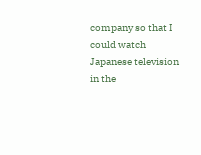company so that I could watch Japanese television in the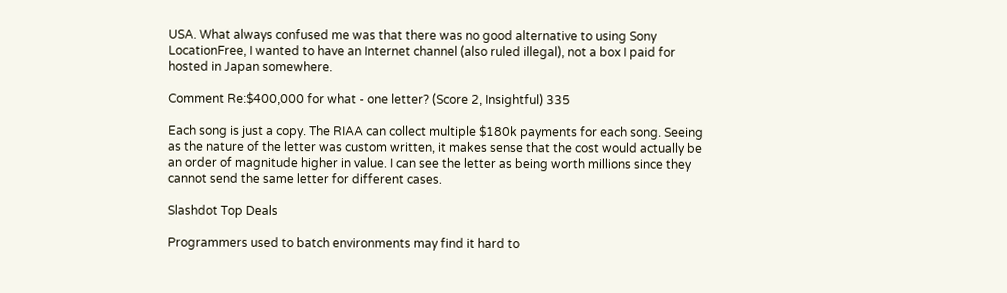USA. What always confused me was that there was no good alternative to using Sony LocationFree, I wanted to have an Internet channel (also ruled illegal), not a box I paid for hosted in Japan somewhere.

Comment Re:$400,000 for what - one letter? (Score 2, Insightful) 335

Each song is just a copy. The RIAA can collect multiple $180k payments for each song. Seeing as the nature of the letter was custom written, it makes sense that the cost would actually be an order of magnitude higher in value. I can see the letter as being worth millions since they cannot send the same letter for different cases.

Slashdot Top Deals

Programmers used to batch environments may find it hard to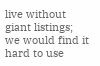live without giant listings; we would find it hard to use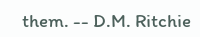them. -- D.M. Ritchie